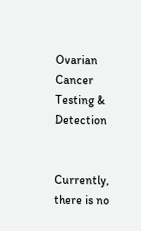Ovarian Cancer Testing & Detection


Currently, there is no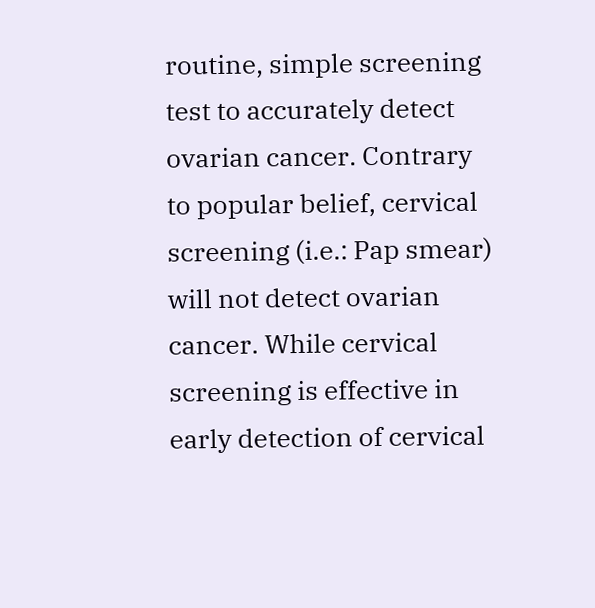routine, simple screening test to accurately detect ovarian cancer. Contrary to popular belief, cervical screening (i.e.: Pap smear) will not detect ovarian cancer. While cervical screening is effective in early detection of cervical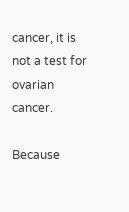cancer, it is not a test for ovarian cancer.

Because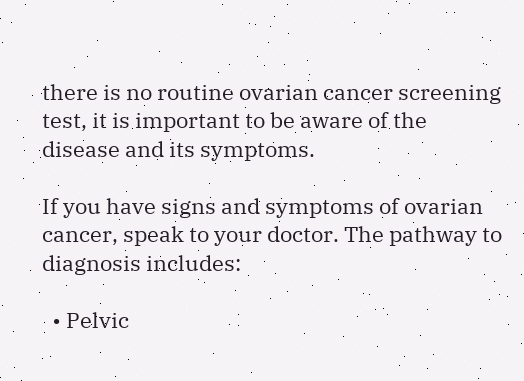there is no routine ovarian cancer screening test, it is important to be aware of the disease and its symptoms.

If you have signs and symptoms of ovarian cancer, speak to your doctor. The pathway to diagnosis includes:

  • Pelvic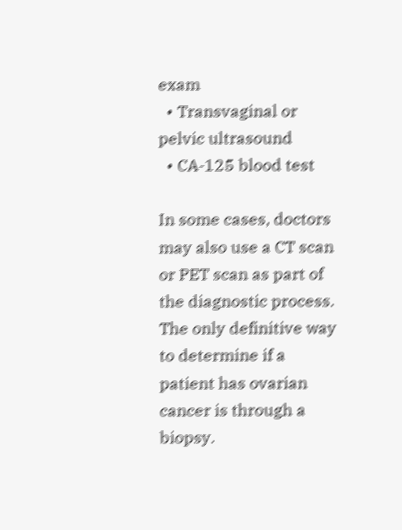exam
  • Transvaginal or pelvic ultrasound
  • CA-125 blood test

In some cases, doctors may also use a CT scan or PET scan as part of the diagnostic process. The only definitive way to determine if a patient has ovarian cancer is through a biopsy.